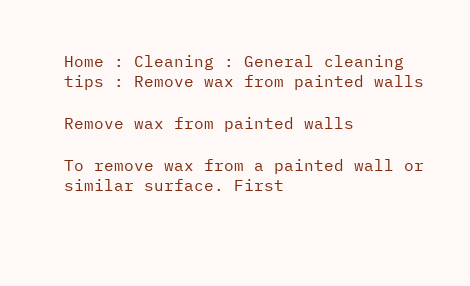Home : Cleaning : General cleaning tips : Remove wax from painted walls

Remove wax from painted walls

To remove wax from a painted wall or similar surface. First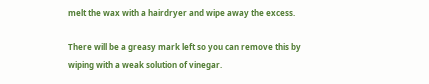melt the wax with a hairdryer and wipe away the excess.

There will be a greasy mark left so you can remove this by wiping with a weak solution of vinegar.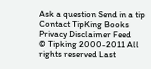Ask a question Send in a tip Contact TipKing Books Privacy Disclaimer Feed
© Tipking 2000-2011 All rights reserved Last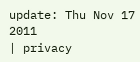update: Thu Nov 17 2011
| privacy